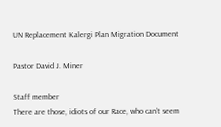UN Replacement Kalergi Plan Migration Document

Pastor David J. Miner

Staff member
There are those, idiots of our Race, who can’t seem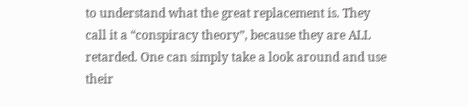to understand what the great replacement is. They call it a “conspiracy theory”, because they are ALL retarded. One can simply take a look around and use their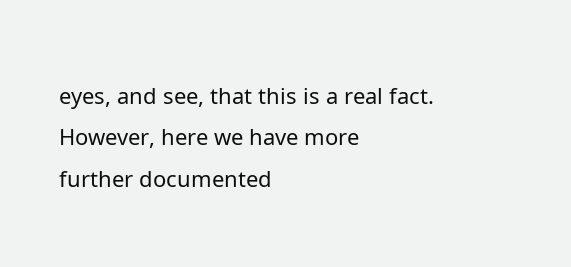eyes, and see, that this is a real fact. However, here we have more further documented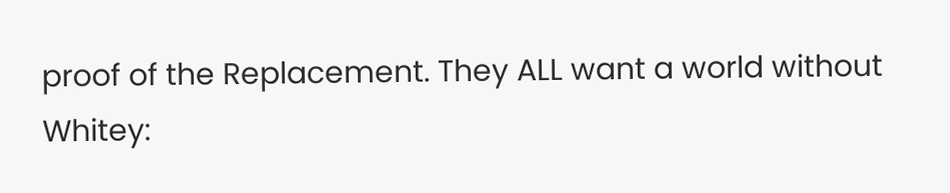proof of the Replacement. They ALL want a world without Whitey: